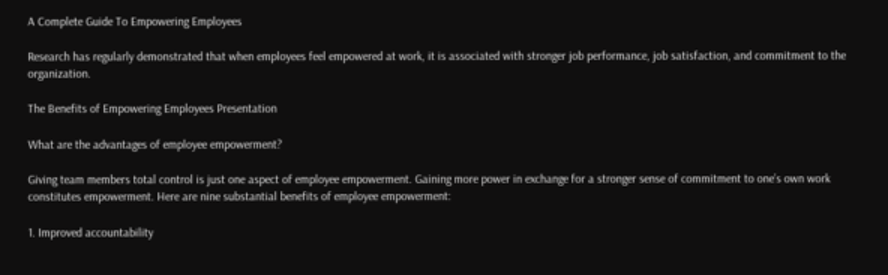A Complete Guide To Empowering Employees

Research has regularly demonstrated that when employees feel empowered at work, it is associated with stronger job performance, job satisfaction, and commitment to the organization.

The Benefits of Empowering Employees Presentation

What are the advantages of employee empowerment?

Giving team members total control is just one aspect of employee empowerment. Gaining more power in exchange for a stronger sense of commitment to one’s own work constitutes empowerment. Here are nine substantial benefits of employee empowerment:

1. Improved accountability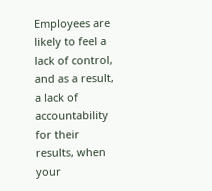Employees are likely to feel a lack of control, and as a result, a lack of accountability for their results, when your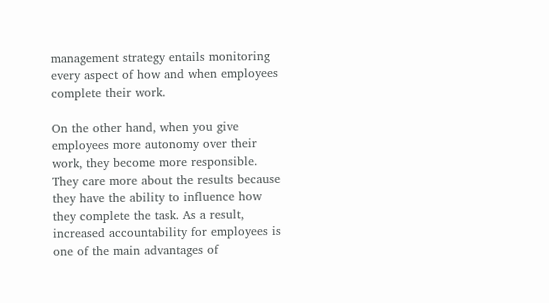management strategy entails monitoring every aspect of how and when employees complete their work.

On the other hand, when you give employees more autonomy over their work, they become more responsible. They care more about the results because they have the ability to influence how they complete the task. As a result, increased accountability for employees is one of the main advantages of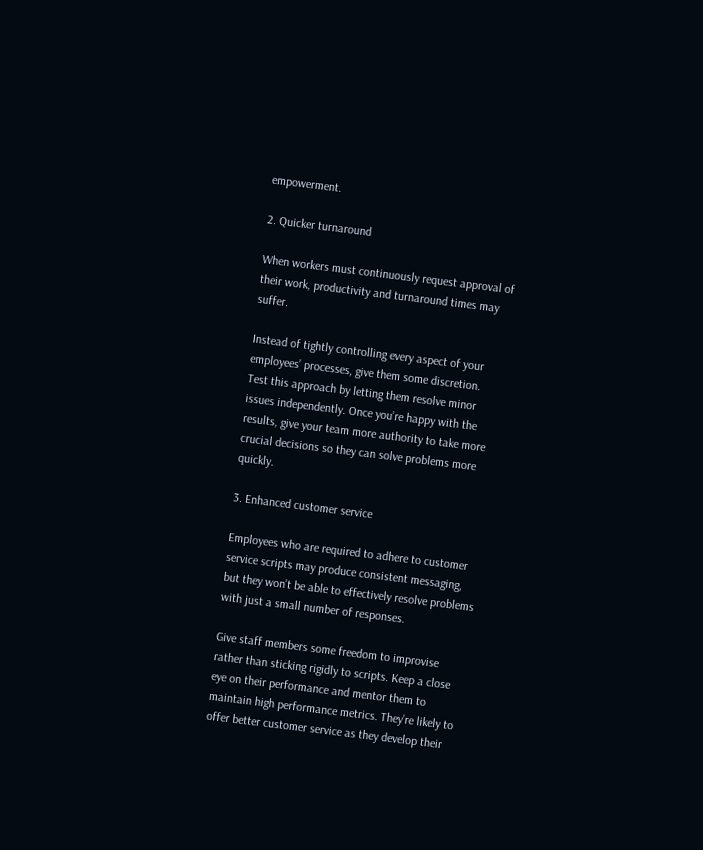empowerment.

2. Quicker turnaround

When workers must continuously request approval of their work, productivity and turnaround times may suffer.

Instead of tightly controlling every aspect of your employees’ processes, give them some discretion. Test this approach by letting them resolve minor issues independently. Once you’re happy with the results, give your team more authority to take more crucial decisions so they can solve problems more quickly.

3. Enhanced customer service

Employees who are required to adhere to customer service scripts may produce consistent messaging, but they won’t be able to effectively resolve problems with just a small number of responses.

Give staff members some freedom to improvise rather than sticking rigidly to scripts. Keep a close eye on their performance and mentor them to maintain high performance metrics. They’re likely to offer better customer service as they develop their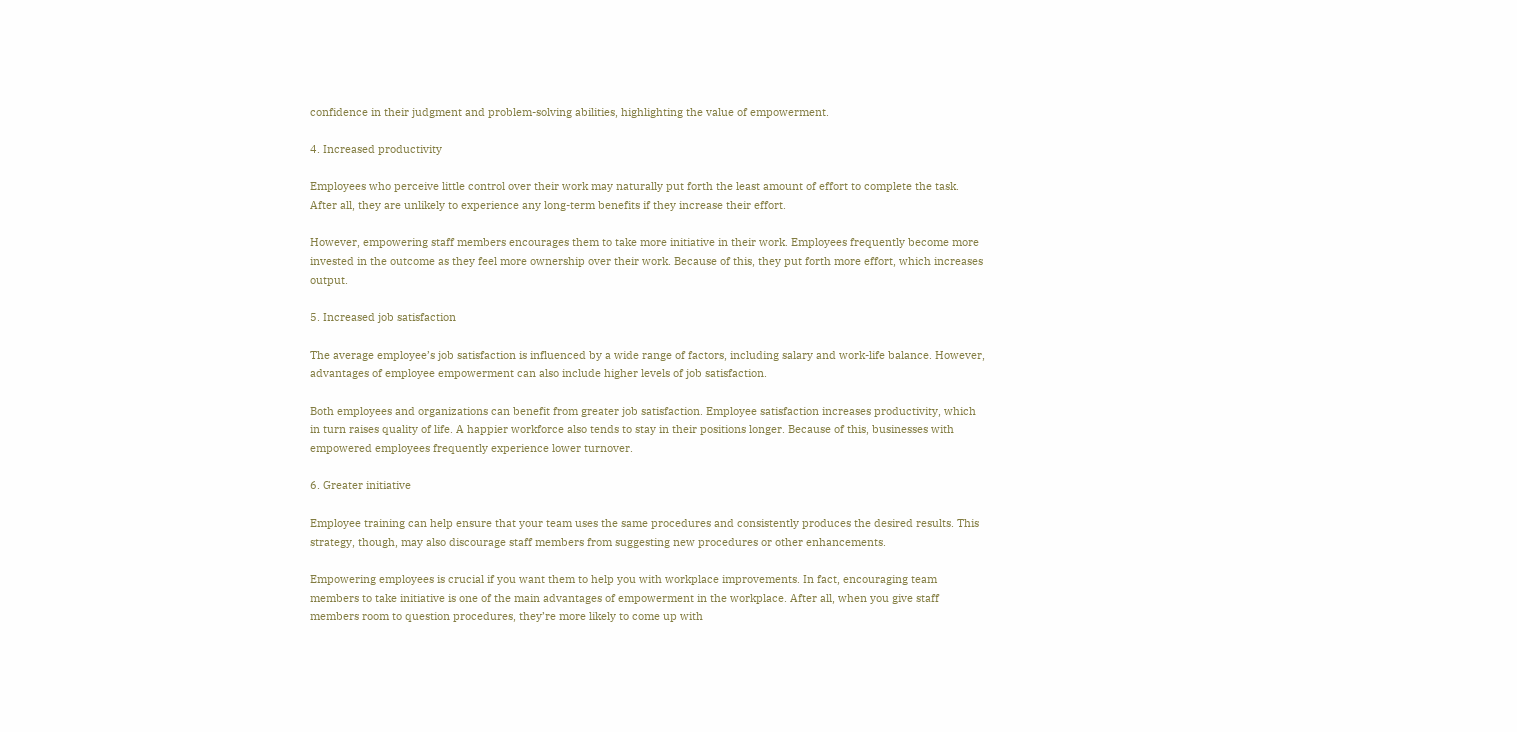confidence in their judgment and problem-solving abilities, highlighting the value of empowerment.

4. Increased productivity

Employees who perceive little control over their work may naturally put forth the least amount of effort to complete the task. After all, they are unlikely to experience any long-term benefits if they increase their effort.

However, empowering staff members encourages them to take more initiative in their work. Employees frequently become more invested in the outcome as they feel more ownership over their work. Because of this, they put forth more effort, which increases output.

5. Increased job satisfaction

The average employee’s job satisfaction is influenced by a wide range of factors, including salary and work-life balance. However, advantages of employee empowerment can also include higher levels of job satisfaction.

Both employees and organizations can benefit from greater job satisfaction. Employee satisfaction increases productivity, which in turn raises quality of life. A happier workforce also tends to stay in their positions longer. Because of this, businesses with empowered employees frequently experience lower turnover.

6. Greater initiative

Employee training can help ensure that your team uses the same procedures and consistently produces the desired results. This strategy, though, may also discourage staff members from suggesting new procedures or other enhancements.

Empowering employees is crucial if you want them to help you with workplace improvements. In fact, encouraging team members to take initiative is one of the main advantages of empowerment in the workplace. After all, when you give staff members room to question procedures, they’re more likely to come up with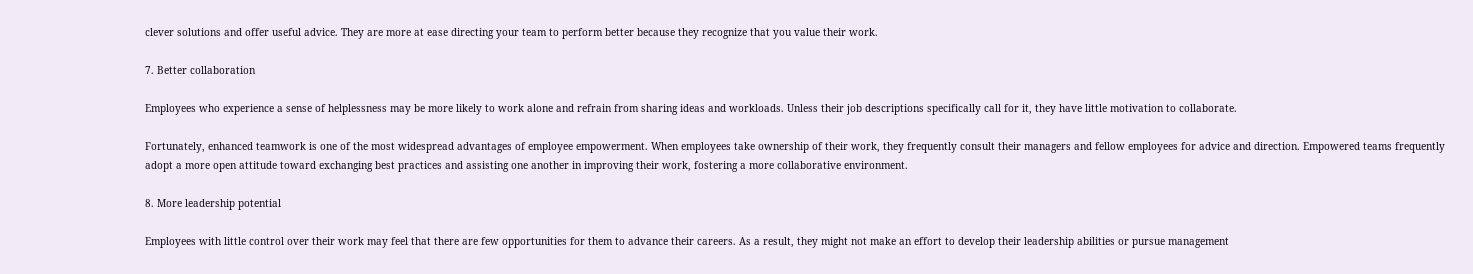clever solutions and offer useful advice. They are more at ease directing your team to perform better because they recognize that you value their work.

7. Better collaboration

Employees who experience a sense of helplessness may be more likely to work alone and refrain from sharing ideas and workloads. Unless their job descriptions specifically call for it, they have little motivation to collaborate.

Fortunately, enhanced teamwork is one of the most widespread advantages of employee empowerment. When employees take ownership of their work, they frequently consult their managers and fellow employees for advice and direction. Empowered teams frequently adopt a more open attitude toward exchanging best practices and assisting one another in improving their work, fostering a more collaborative environment.

8. More leadership potential

Employees with little control over their work may feel that there are few opportunities for them to advance their careers. As a result, they might not make an effort to develop their leadership abilities or pursue management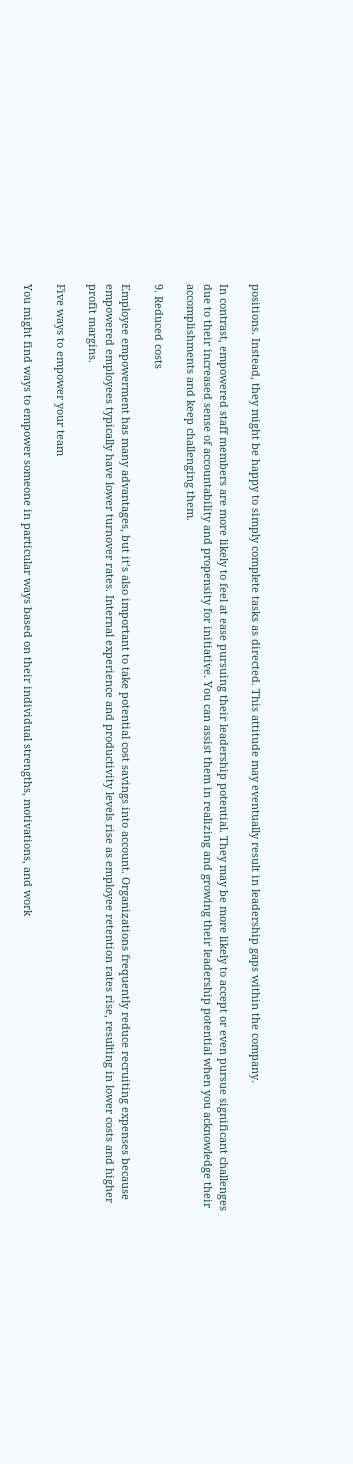positions. Instead, they might be happy to simply complete tasks as directed. This attitude may eventually result in leadership gaps within the company.

In contrast, empowered staff members are more likely to feel at ease pursuing their leadership potential. They may be more likely to accept or even pursue significant challenges due to their increased sense of accountability and propensity for initiative. You can assist them in realizing and growing their leadership potential when you acknowledge their accomplishments and keep challenging them.

9. Reduced costs

Employee empowerment has many advantages, but it’s also important to take potential cost savings into account. Organizations frequently reduce recruiting expenses because empowered employees typically have lower turnover rates. Internal experience and productivity levels rise as employee retention rates rise, resulting in lower costs and higher profit margins.

Five ways to empower your team

You might find ways to empower someone in particular ways based on their individual strengths, motivations, and work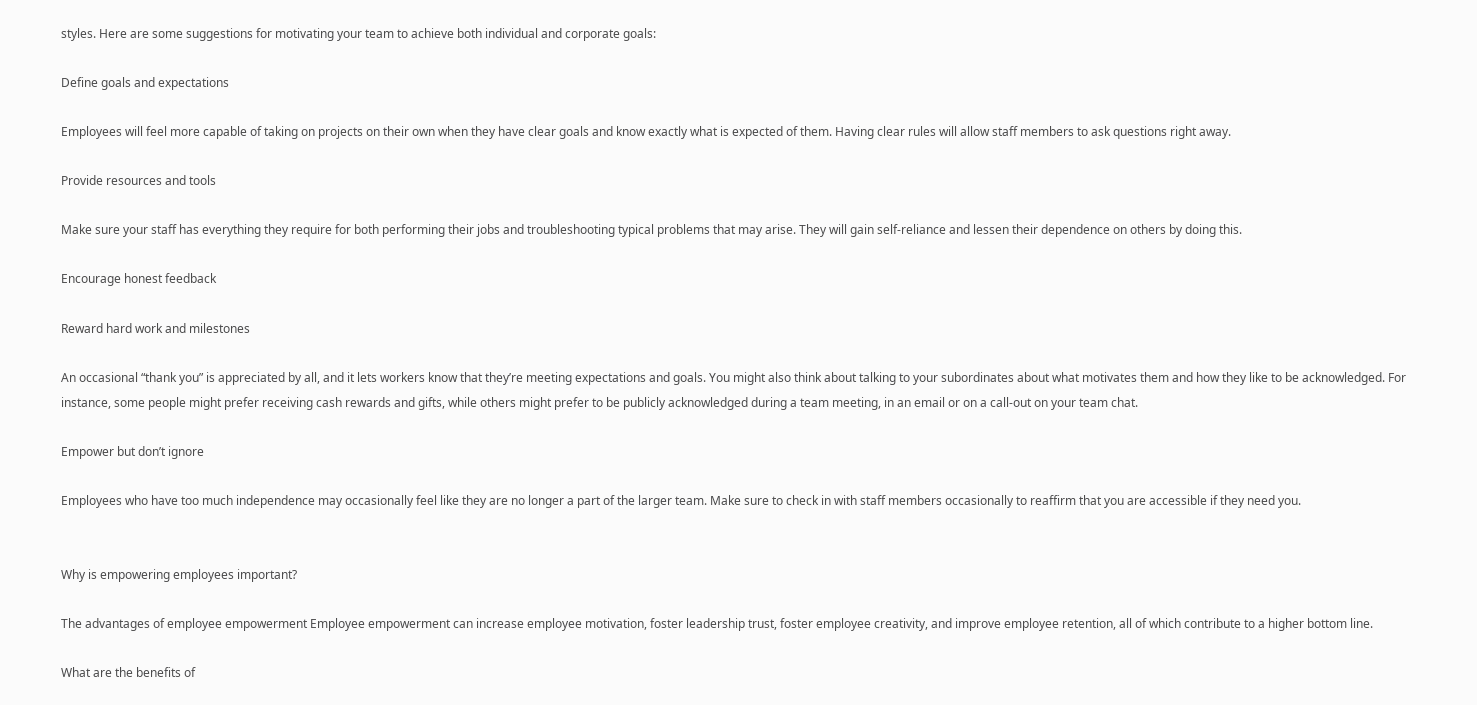styles. Here are some suggestions for motivating your team to achieve both individual and corporate goals:

Define goals and expectations

Employees will feel more capable of taking on projects on their own when they have clear goals and know exactly what is expected of them. Having clear rules will allow staff members to ask questions right away.

Provide resources and tools

Make sure your staff has everything they require for both performing their jobs and troubleshooting typical problems that may arise. They will gain self-reliance and lessen their dependence on others by doing this.

Encourage honest feedback

Reward hard work and milestones

An occasional “thank you” is appreciated by all, and it lets workers know that they’re meeting expectations and goals. You might also think about talking to your subordinates about what motivates them and how they like to be acknowledged. For instance, some people might prefer receiving cash rewards and gifts, while others might prefer to be publicly acknowledged during a team meeting, in an email or on a call-out on your team chat.

Empower but don’t ignore

Employees who have too much independence may occasionally feel like they are no longer a part of the larger team. Make sure to check in with staff members occasionally to reaffirm that you are accessible if they need you.


Why is empowering employees important?

The advantages of employee empowerment Employee empowerment can increase employee motivation, foster leadership trust, foster employee creativity, and improve employee retention, all of which contribute to a higher bottom line.

What are the benefits of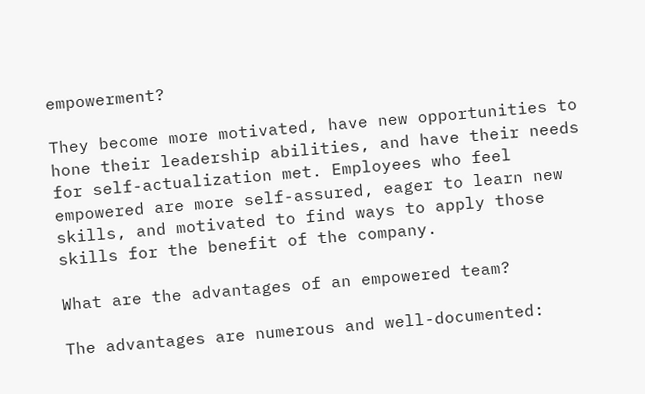empowerment?

They become more motivated, have new opportunities to hone their leadership abilities, and have their needs for self-actualization met. Employees who feel empowered are more self-assured, eager to learn new skills, and motivated to find ways to apply those skills for the benefit of the company.

What are the advantages of an empowered team?

The advantages are numerous and well-documented: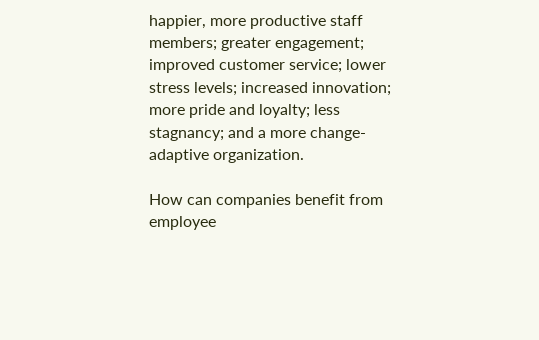happier, more productive staff members; greater engagement; improved customer service; lower stress levels; increased innovation; more pride and loyalty; less stagnancy; and a more change-adaptive organization.

How can companies benefit from employee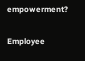empowerment?

Employee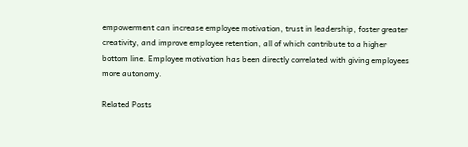empowerment can increase employee motivation, trust in leadership, foster greater creativity, and improve employee retention, all of which contribute to a higher bottom line. Employee motivation has been directly correlated with giving employees more autonomy.

Related Posts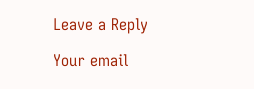Leave a Reply

Your email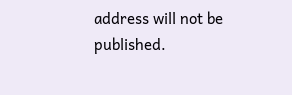address will not be published.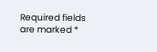Required fields are marked *